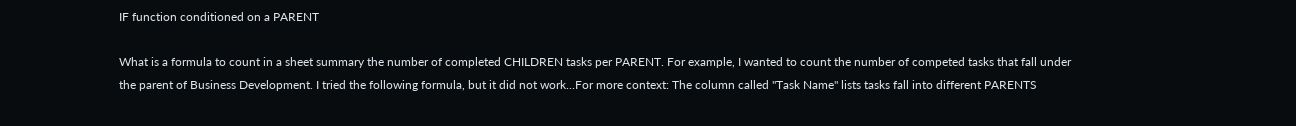IF function conditioned on a PARENT

What is a formula to count in a sheet summary the number of completed CHILDREN tasks per PARENT. For example, I wanted to count the number of competed tasks that fall under the parent of Business Development. I tried the following formula, but it did not work...For more context: The column called "Task Name" lists tasks fall into different PARENTS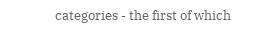categories - the first of which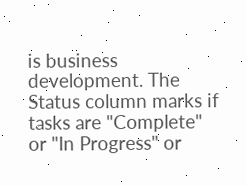is business development. The Status column marks if tasks are "Complete" or "In Progress" or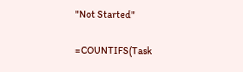"Not Started"

=COUNTIFS(Task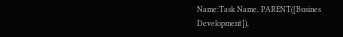Name:Task Name, PARENT([Busines Development]),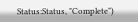Status:Status, "Complete")